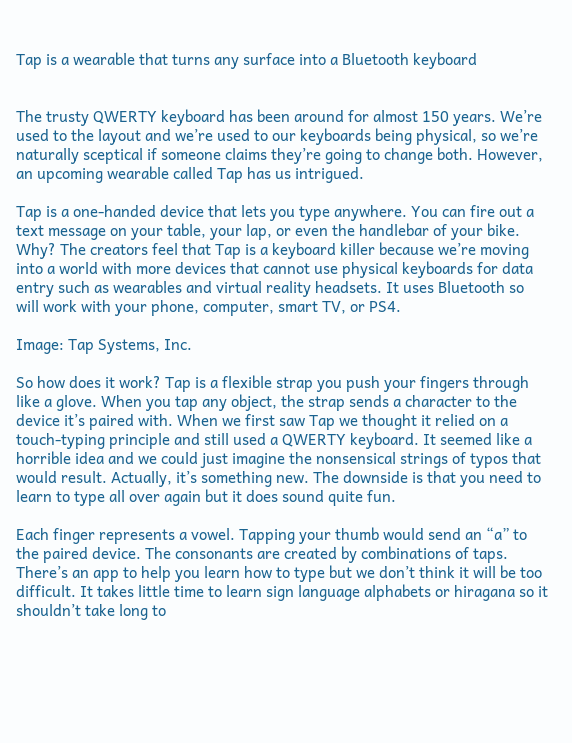Tap is a wearable that turns any surface into a Bluetooth keyboard


The trusty QWERTY keyboard has been around for almost 150 years. We’re used to the layout and we’re used to our keyboards being physical, so we’re naturally sceptical if someone claims they’re going to change both. However, an upcoming wearable called Tap has us intrigued.

Tap is a one-handed device that lets you type anywhere. You can fire out a text message on your table, your lap, or even the handlebar of your bike. Why? The creators feel that Tap is a keyboard killer because we’re moving into a world with more devices that cannot use physical keyboards for data entry such as wearables and virtual reality headsets. It uses Bluetooth so will work with your phone, computer, smart TV, or PS4.

Image: Tap Systems, Inc.

So how does it work? Tap is a flexible strap you push your fingers through like a glove. When you tap any object, the strap sends a character to the device it’s paired with. When we first saw Tap we thought it relied on a touch-typing principle and still used a QWERTY keyboard. It seemed like a horrible idea and we could just imagine the nonsensical strings of typos that would result. Actually, it’s something new. The downside is that you need to learn to type all over again but it does sound quite fun.

Each finger represents a vowel. Tapping your thumb would send an “a” to the paired device. The consonants are created by combinations of taps. There’s an app to help you learn how to type but we don’t think it will be too difficult. It takes little time to learn sign language alphabets or hiragana so it shouldn’t take long to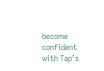become confident with Tap’s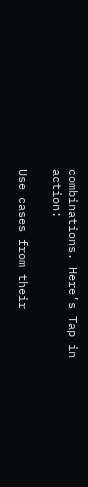combinations. Here’s Tap in action:

Use cases from their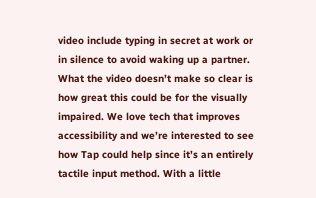video include typing in secret at work or in silence to avoid waking up a partner. What the video doesn’t make so clear is how great this could be for the visually impaired. We love tech that improves accessibility and we’re interested to see how Tap could help since it’s an entirely tactile input method. With a little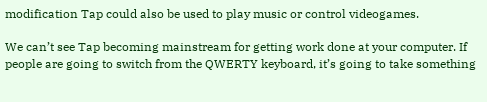modification Tap could also be used to play music or control videogames.

We can’t see Tap becoming mainstream for getting work done at your computer. If people are going to switch from the QWERTY keyboard, it’s going to take something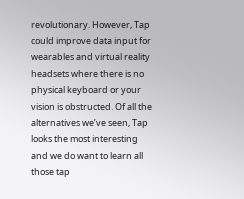revolutionary. However, Tap could improve data input for wearables and virtual reality headsets where there is no physical keyboard or your vision is obstructed. Of all the alternatives we’ve seen, Tap looks the most interesting and we do want to learn all those tap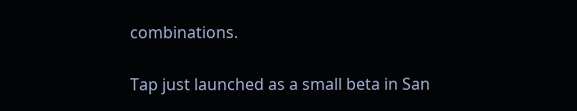combinations.

Tap just launched as a small beta in San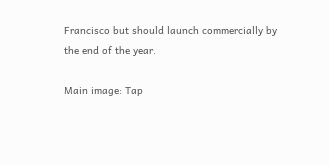Francisco but should launch commercially by the end of the year.

Main image: Tap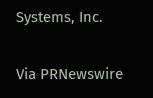Systems, Inc.

Via PRNewswire